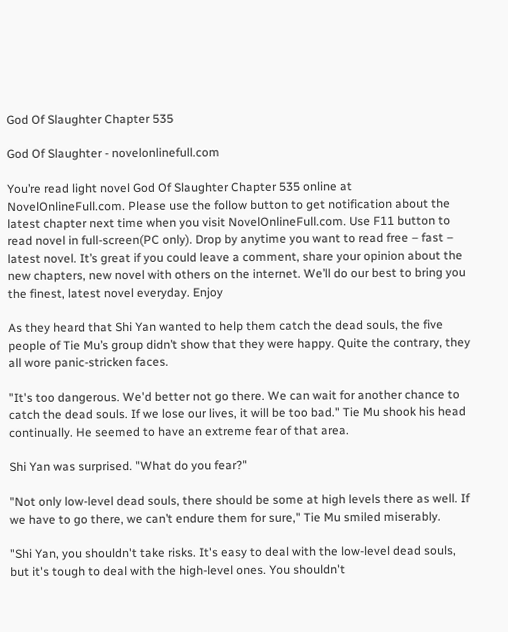God Of Slaughter Chapter 535

God Of Slaughter - novelonlinefull.com

You’re read light novel God Of Slaughter Chapter 535 online at NovelOnlineFull.com. Please use the follow button to get notification about the latest chapter next time when you visit NovelOnlineFull.com. Use F11 button to read novel in full-screen(PC only). Drop by anytime you want to read free – fast – latest novel. It’s great if you could leave a comment, share your opinion about the new chapters, new novel with others on the internet. We’ll do our best to bring you the finest, latest novel everyday. Enjoy

As they heard that Shi Yan wanted to help them catch the dead souls, the five people of Tie Mu’s group didn’t show that they were happy. Quite the contrary, they all wore panic-stricken faces.

"It's too dangerous. We'd better not go there. We can wait for another chance to catch the dead souls. If we lose our lives, it will be too bad." Tie Mu shook his head continually. He seemed to have an extreme fear of that area.

Shi Yan was surprised. "What do you fear?"

"Not only low-level dead souls, there should be some at high levels there as well. If we have to go there, we can’t endure them for sure," Tie Mu smiled miserably.

"Shi Yan, you shouldn't take risks. It's easy to deal with the low-level dead souls, but it's tough to deal with the high-level ones. You shouldn't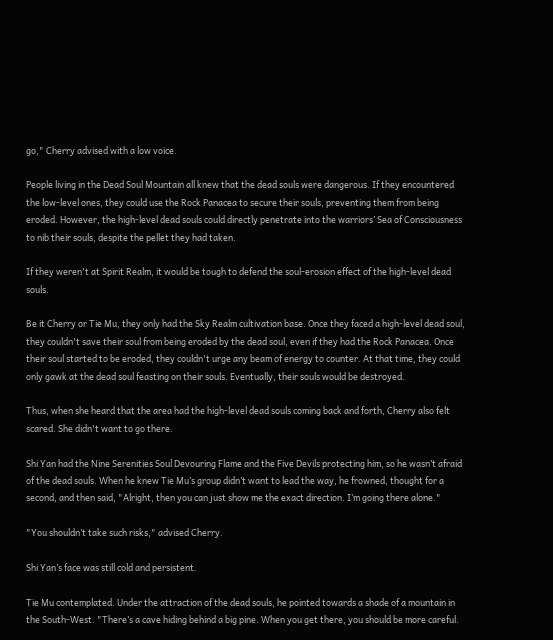go," Cherry advised with a low voice.

People living in the Dead Soul Mountain all knew that the dead souls were dangerous. If they encountered the low-level ones, they could use the Rock Panacea to secure their souls, preventing them from being eroded. However, the high-level dead souls could directly penetrate into the warriors’ Sea of Consciousness to nib their souls, despite the pellet they had taken.

If they weren't at Spirit Realm, it would be tough to defend the soul-erosion effect of the high-level dead souls.

Be it Cherry or Tie Mu, they only had the Sky Realm cultivation base. Once they faced a high-level dead soul, they couldn't save their soul from being eroded by the dead soul, even if they had the Rock Panacea. Once their soul started to be eroded, they couldn't urge any beam of energy to counter. At that time, they could only gawk at the dead soul feasting on their souls. Eventually, their souls would be destroyed.

Thus, when she heard that the area had the high-level dead souls coming back and forth, Cherry also felt scared. She didn't want to go there.

Shi Yan had the Nine Serenities Soul Devouring Flame and the Five Devils protecting him, so he wasn’t afraid of the dead souls. When he knew Tie Mu’s group didn’t want to lead the way, he frowned, thought for a second, and then said, "Alright, then you can just show me the exact direction. I’m going there alone."

"You shouldn’t take such risks," advised Cherry.

Shi Yan’s face was still cold and persistent.

Tie Mu contemplated. Under the attraction of the dead souls, he pointed towards a shade of a mountain in the South-West. "There’s a cave hiding behind a big pine. When you get there, you should be more careful.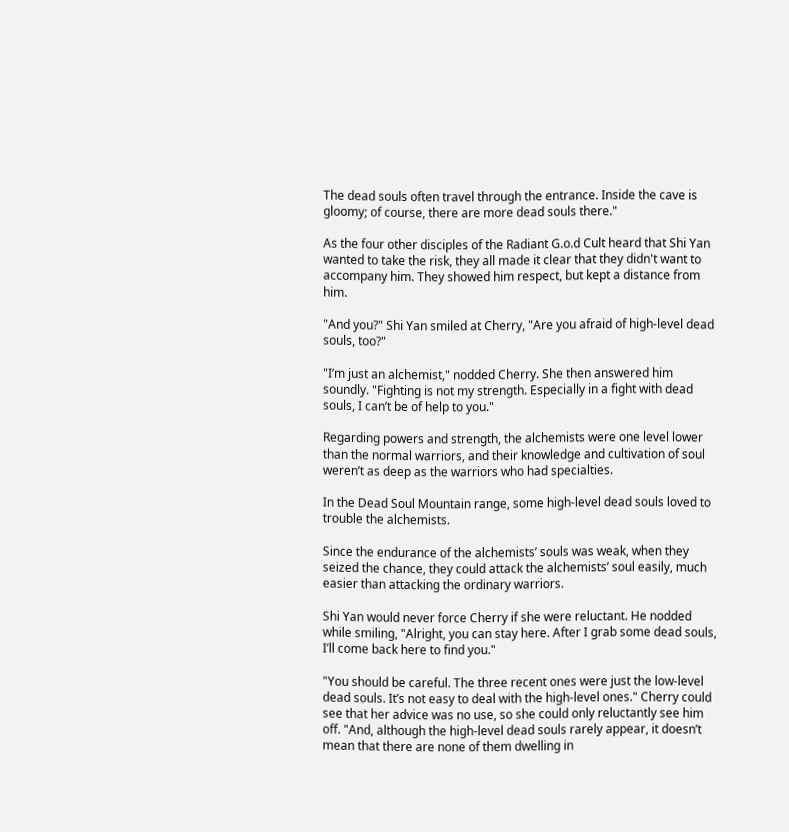The dead souls often travel through the entrance. Inside the cave is gloomy; of course, there are more dead souls there."

As the four other disciples of the Radiant G.o.d Cult heard that Shi Yan wanted to take the risk, they all made it clear that they didn't want to accompany him. They showed him respect, but kept a distance from him.

"And you?" Shi Yan smiled at Cherry, "Are you afraid of high-level dead souls, too?"

"I’m just an alchemist," nodded Cherry. She then answered him soundly. "Fighting is not my strength. Especially in a fight with dead souls, I can’t be of help to you."

Regarding powers and strength, the alchemists were one level lower than the normal warriors, and their knowledge and cultivation of soul weren’t as deep as the warriors who had specialties.

In the Dead Soul Mountain range, some high-level dead souls loved to trouble the alchemists.

Since the endurance of the alchemists’ souls was weak, when they seized the chance, they could attack the alchemists’ soul easily, much easier than attacking the ordinary warriors.

Shi Yan would never force Cherry if she were reluctant. He nodded while smiling, "Alright, you can stay here. After I grab some dead souls, I’ll come back here to find you."

"You should be careful. The three recent ones were just the low-level dead souls. It’s not easy to deal with the high-level ones." Cherry could see that her advice was no use, so she could only reluctantly see him off. "And, although the high-level dead souls rarely appear, it doesn’t mean that there are none of them dwelling in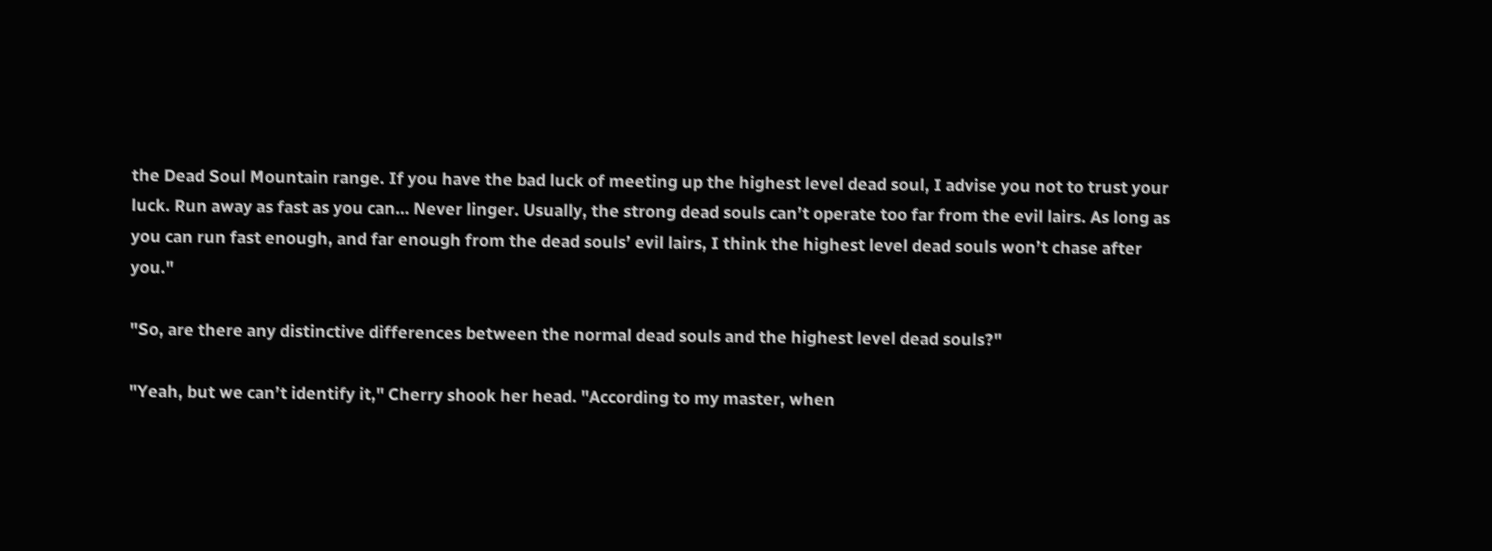the Dead Soul Mountain range. If you have the bad luck of meeting up the highest level dead soul, I advise you not to trust your luck. Run away as fast as you can… Never linger. Usually, the strong dead souls can’t operate too far from the evil lairs. As long as you can run fast enough, and far enough from the dead souls’ evil lairs, I think the highest level dead souls won’t chase after you."

"So, are there any distinctive differences between the normal dead souls and the highest level dead souls?"

"Yeah, but we can’t identify it," Cherry shook her head. "According to my master, when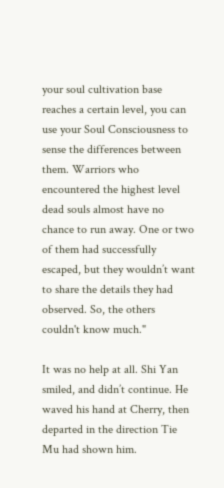your soul cultivation base reaches a certain level, you can use your Soul Consciousness to sense the differences between them. Warriors who encountered the highest level dead souls almost have no chance to run away. One or two of them had successfully escaped, but they wouldn’t want to share the details they had observed. So, the others couldn't know much."

It was no help at all. Shi Yan smiled, and didn’t continue. He waved his hand at Cherry, then departed in the direction Tie Mu had shown him.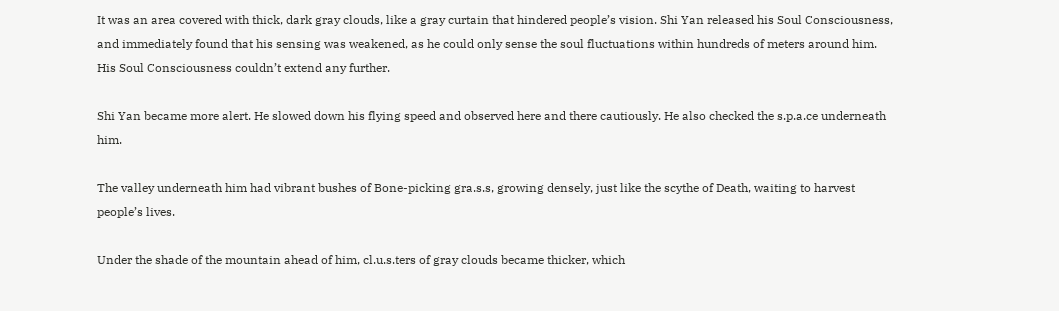It was an area covered with thick, dark gray clouds, like a gray curtain that hindered people’s vision. Shi Yan released his Soul Consciousness, and immediately found that his sensing was weakened, as he could only sense the soul fluctuations within hundreds of meters around him. His Soul Consciousness couldn’t extend any further.

Shi Yan became more alert. He slowed down his flying speed and observed here and there cautiously. He also checked the s.p.a.ce underneath him.

The valley underneath him had vibrant bushes of Bone-picking gra.s.s, growing densely, just like the scythe of Death, waiting to harvest people’s lives.

Under the shade of the mountain ahead of him, cl.u.s.ters of gray clouds became thicker, which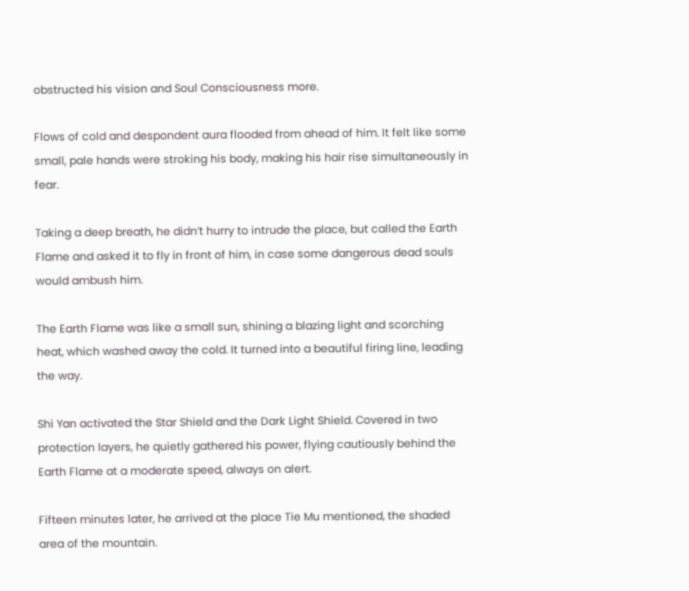obstructed his vision and Soul Consciousness more.

Flows of cold and despondent aura flooded from ahead of him. It felt like some small, pale hands were stroking his body, making his hair rise simultaneously in fear.

Taking a deep breath, he didn’t hurry to intrude the place, but called the Earth Flame and asked it to fly in front of him, in case some dangerous dead souls would ambush him.

The Earth Flame was like a small sun, shining a blazing light and scorching heat, which washed away the cold. It turned into a beautiful firing line, leading the way.

Shi Yan activated the Star Shield and the Dark Light Shield. Covered in two protection layers, he quietly gathered his power, flying cautiously behind the Earth Flame at a moderate speed, always on alert.

Fifteen minutes later, he arrived at the place Tie Mu mentioned, the shaded area of the mountain.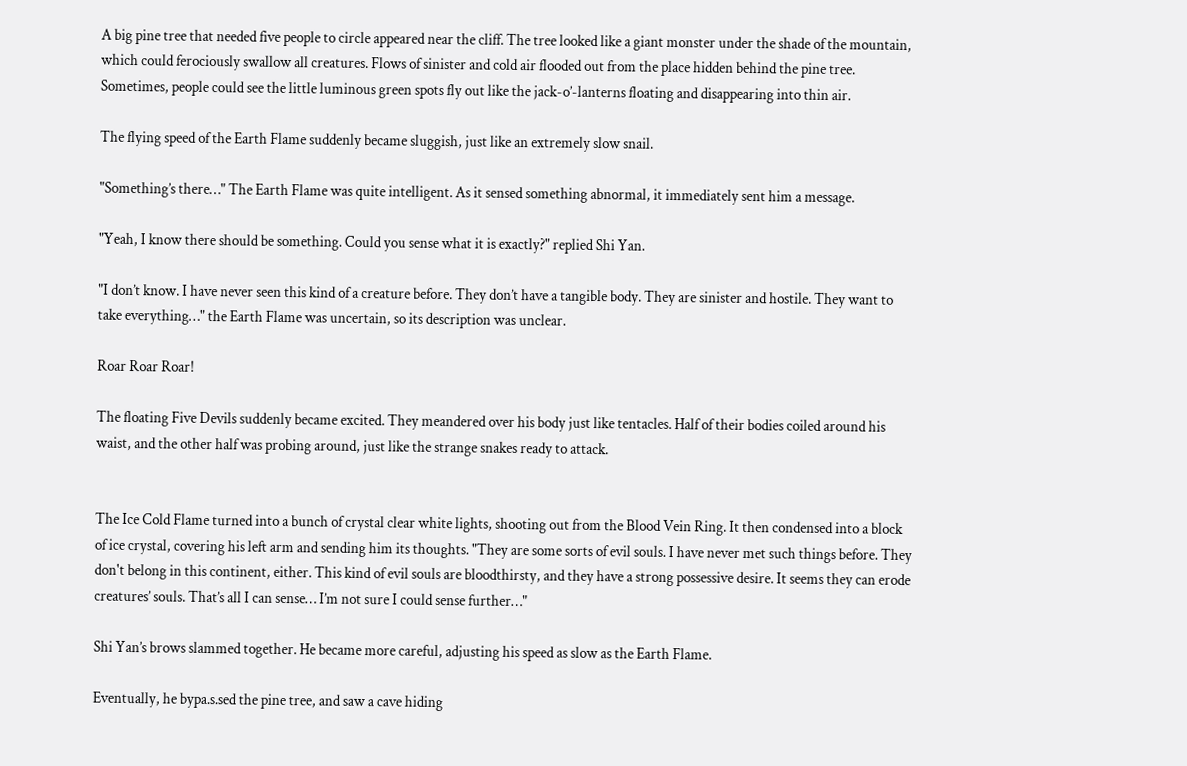A big pine tree that needed five people to circle appeared near the cliff. The tree looked like a giant monster under the shade of the mountain, which could ferociously swallow all creatures. Flows of sinister and cold air flooded out from the place hidden behind the pine tree. Sometimes, people could see the little luminous green spots fly out like the jack-o’-lanterns floating and disappearing into thin air.

The flying speed of the Earth Flame suddenly became sluggish, just like an extremely slow snail.

"Something’s there…" The Earth Flame was quite intelligent. As it sensed something abnormal, it immediately sent him a message.

"Yeah, I know there should be something. Could you sense what it is exactly?" replied Shi Yan.

"I don’t know. I have never seen this kind of a creature before. They don’t have a tangible body. They are sinister and hostile. They want to take everything…" the Earth Flame was uncertain, so its description was unclear.

Roar Roar Roar!

The floating Five Devils suddenly became excited. They meandered over his body just like tentacles. Half of their bodies coiled around his waist, and the other half was probing around, just like the strange snakes ready to attack.


The Ice Cold Flame turned into a bunch of crystal clear white lights, shooting out from the Blood Vein Ring. It then condensed into a block of ice crystal, covering his left arm and sending him its thoughts. "They are some sorts of evil souls. I have never met such things before. They don't belong in this continent, either. This kind of evil souls are bloodthirsty, and they have a strong possessive desire. It seems they can erode creatures’ souls. That’s all I can sense… I’m not sure I could sense further…"

Shi Yan’s brows slammed together. He became more careful, adjusting his speed as slow as the Earth Flame.

Eventually, he bypa.s.sed the pine tree, and saw a cave hiding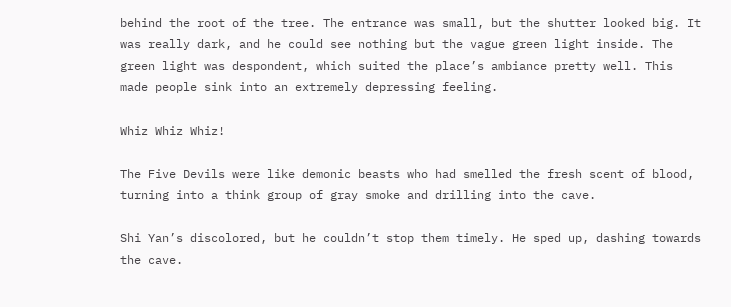behind the root of the tree. The entrance was small, but the shutter looked big. It was really dark, and he could see nothing but the vague green light inside. The green light was despondent, which suited the place’s ambiance pretty well. This made people sink into an extremely depressing feeling.

Whiz Whiz Whiz!

The Five Devils were like demonic beasts who had smelled the fresh scent of blood, turning into a think group of gray smoke and drilling into the cave.

Shi Yan’s discolored, but he couldn’t stop them timely. He sped up, dashing towards the cave.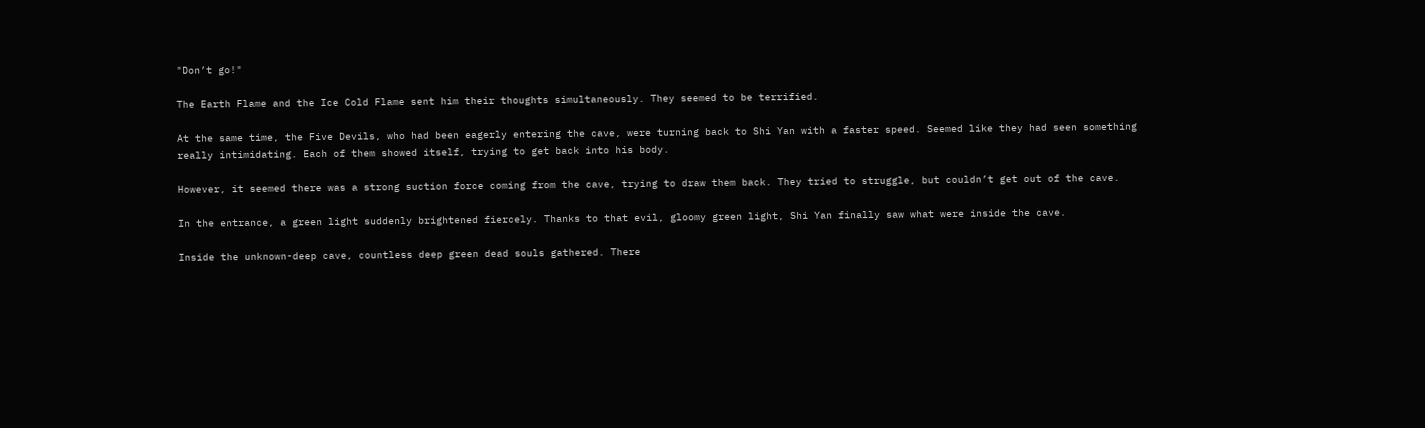"Don’t go!"

The Earth Flame and the Ice Cold Flame sent him their thoughts simultaneously. They seemed to be terrified.

At the same time, the Five Devils, who had been eagerly entering the cave, were turning back to Shi Yan with a faster speed. Seemed like they had seen something really intimidating. Each of them showed itself, trying to get back into his body.

However, it seemed there was a strong suction force coming from the cave, trying to draw them back. They tried to struggle, but couldn’t get out of the cave.

In the entrance, a green light suddenly brightened fiercely. Thanks to that evil, gloomy green light, Shi Yan finally saw what were inside the cave.

Inside the unknown-deep cave, countless deep green dead souls gathered. There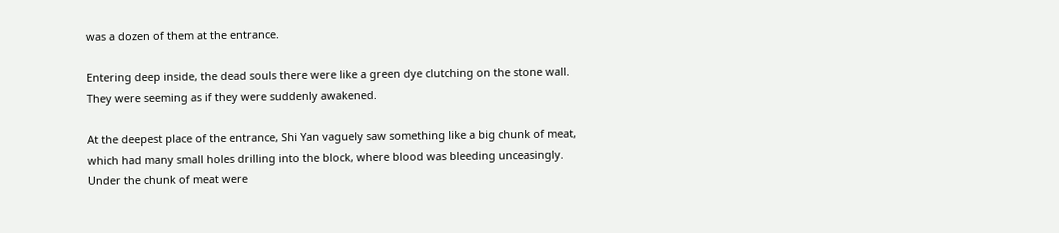was a dozen of them at the entrance.

Entering deep inside, the dead souls there were like a green dye clutching on the stone wall. They were seeming as if they were suddenly awakened.

At the deepest place of the entrance, Shi Yan vaguely saw something like a big chunk of meat, which had many small holes drilling into the block, where blood was bleeding unceasingly. Under the chunk of meat were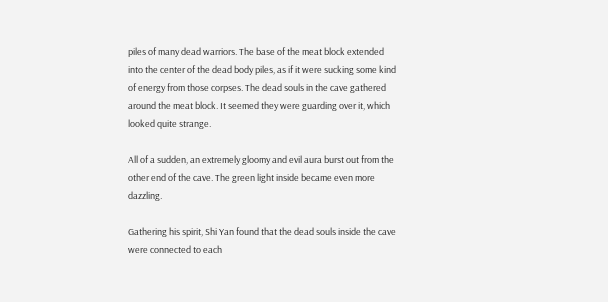piles of many dead warriors. The base of the meat block extended into the center of the dead body piles, as if it were sucking some kind of energy from those corpses. The dead souls in the cave gathered around the meat block. It seemed they were guarding over it, which looked quite strange.

All of a sudden, an extremely gloomy and evil aura burst out from the other end of the cave. The green light inside became even more dazzling.

Gathering his spirit, Shi Yan found that the dead souls inside the cave were connected to each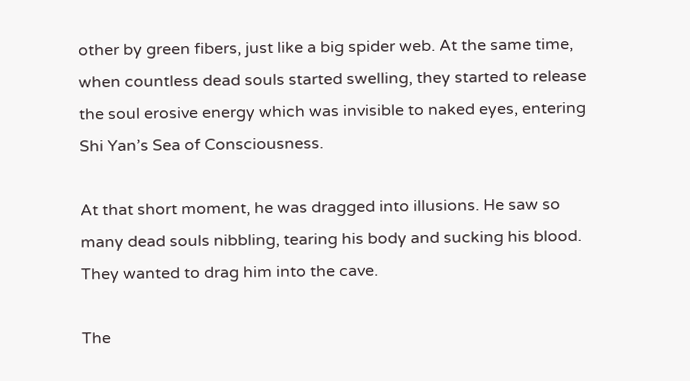other by green fibers, just like a big spider web. At the same time, when countless dead souls started swelling, they started to release the soul erosive energy which was invisible to naked eyes, entering Shi Yan’s Sea of Consciousness.

At that short moment, he was dragged into illusions. He saw so many dead souls nibbling, tearing his body and sucking his blood. They wanted to drag him into the cave.

The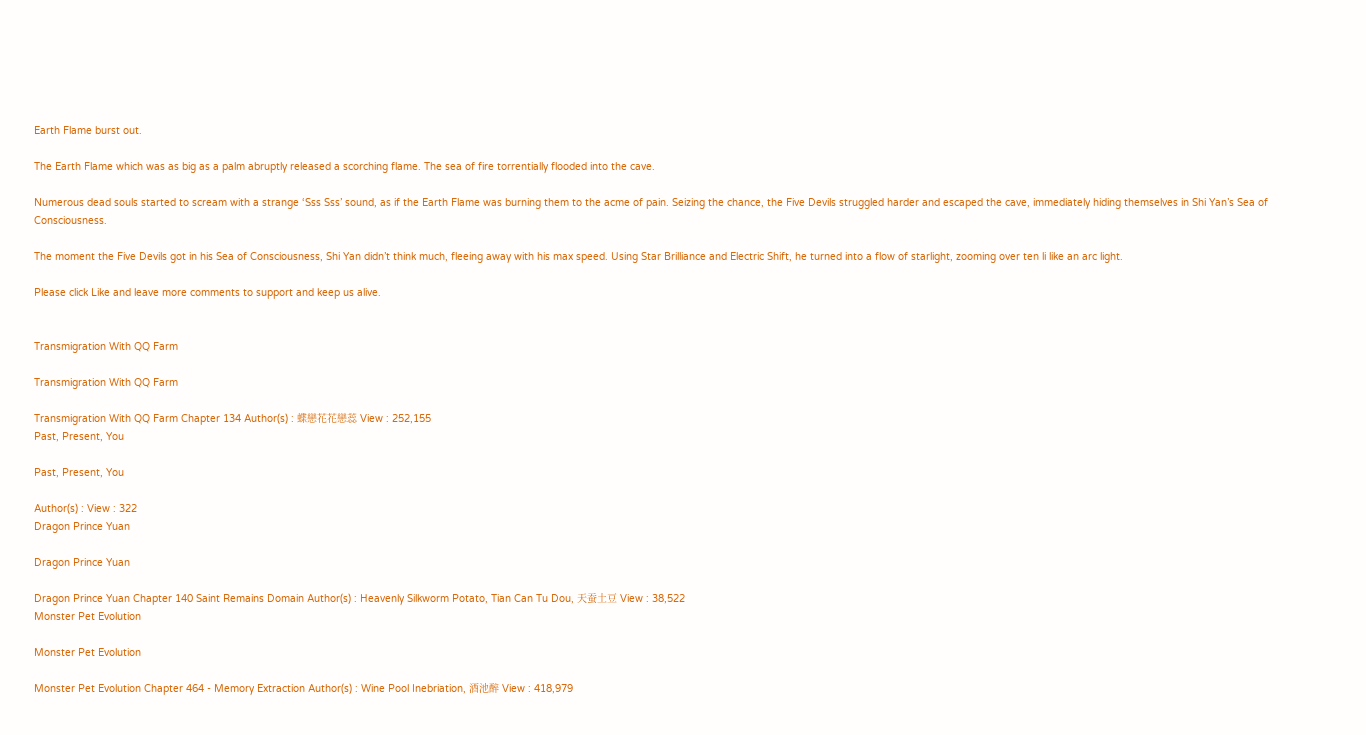Earth Flame burst out.

The Earth Flame which was as big as a palm abruptly released a scorching flame. The sea of fire torrentially flooded into the cave.

Numerous dead souls started to scream with a strange ‘Sss Sss’ sound, as if the Earth Flame was burning them to the acme of pain. Seizing the chance, the Five Devils struggled harder and escaped the cave, immediately hiding themselves in Shi Yan’s Sea of Consciousness.

The moment the Five Devils got in his Sea of Consciousness, Shi Yan didn’t think much, fleeing away with his max speed. Using Star Brilliance and Electric Shift, he turned into a flow of starlight, zooming over ten li like an arc light.

Please click Like and leave more comments to support and keep us alive.


Transmigration With QQ Farm

Transmigration With QQ Farm

Transmigration With QQ Farm Chapter 134 Author(s) : 蝶戀花花戀蕊 View : 252,155
Past, Present, You

Past, Present, You

Author(s) : View : 322
Dragon Prince Yuan

Dragon Prince Yuan

Dragon Prince Yuan Chapter 140 Saint Remains Domain Author(s) : Heavenly Silkworm Potato, Tian Can Tu Dou, 天蚕土豆 View : 38,522
Monster Pet Evolution

Monster Pet Evolution

Monster Pet Evolution Chapter 464 - Memory Extraction Author(s) : Wine Pool Inebriation, 酒池醉 View : 418,979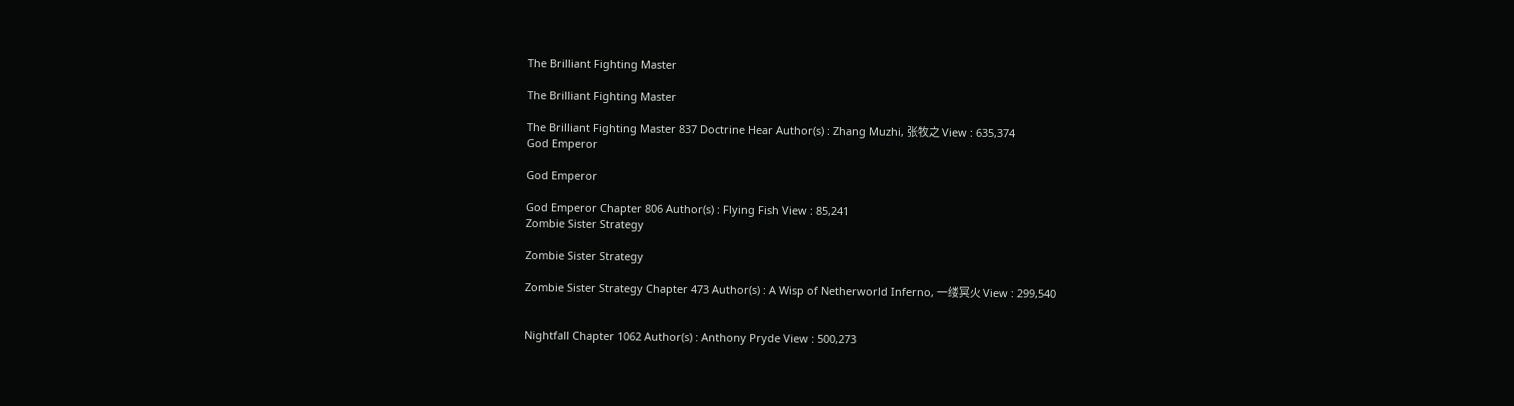The Brilliant Fighting Master

The Brilliant Fighting Master

The Brilliant Fighting Master 837 Doctrine Hear Author(s) : Zhang Muzhi, 张牧之 View : 635,374
God Emperor

God Emperor

God Emperor Chapter 806 Author(s) : Flying Fish View : 85,241
Zombie Sister Strategy

Zombie Sister Strategy

Zombie Sister Strategy Chapter 473 Author(s) : A Wisp of Netherworld Inferno, 一缕冥火 View : 299,540


Nightfall Chapter 1062 Author(s) : Anthony Pryde View : 500,273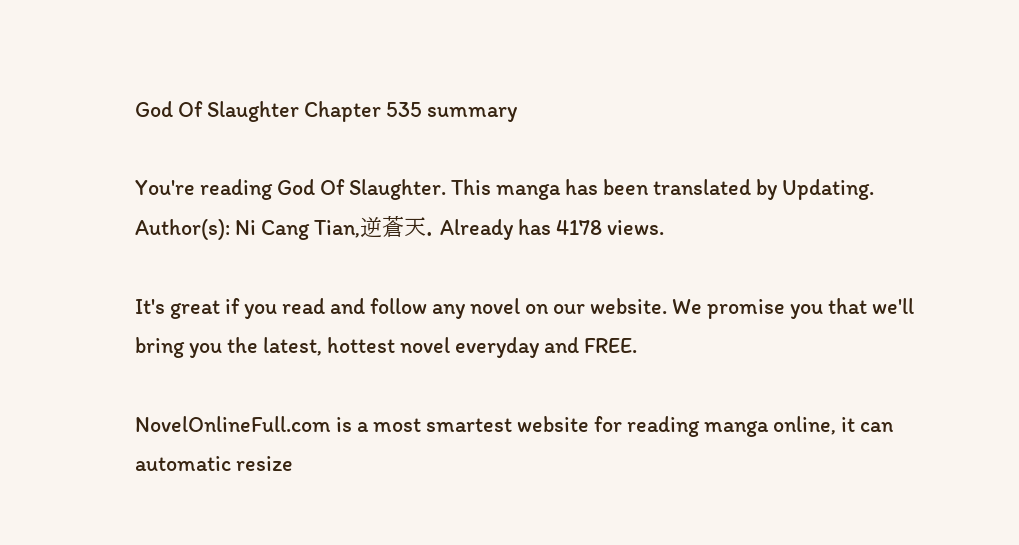God Of Slaughter Chapter 535 summary

You're reading God Of Slaughter. This manga has been translated by Updating. Author(s): Ni Cang Tian,逆蒼天. Already has 4178 views.

It's great if you read and follow any novel on our website. We promise you that we'll bring you the latest, hottest novel everyday and FREE.

NovelOnlineFull.com is a most smartest website for reading manga online, it can automatic resize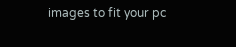images to fit your pc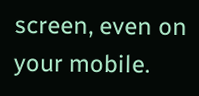screen, even on your mobile.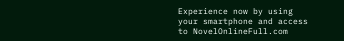Experience now by using your smartphone and access to NovelOnlineFull.com